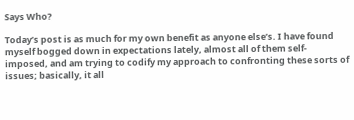Says Who?

Today’s post is as much for my own benefit as anyone else’s. I have found myself bogged down in expectations lately, almost all of them self-imposed, and am trying to codify my approach to confronting these sorts of issues; basically, it all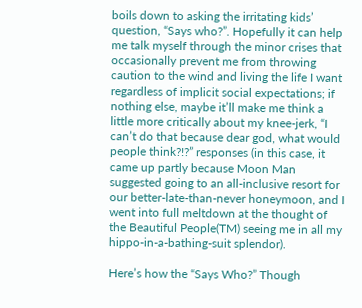boils down to asking the irritating kids’ question, “Says who?”. Hopefully it can help me talk myself through the minor crises that occasionally prevent me from throwing caution to the wind and living the life I want regardless of implicit social expectations; if nothing else, maybe it’ll make me think a little more critically about my knee-jerk, “I can’t do that because dear god, what would people think?!?” responses (in this case, it came up partly because Moon Man suggested going to an all-inclusive resort for our better-late-than-never honeymoon, and I went into full meltdown at the thought of the Beautiful People(TM) seeing me in all my hippo-in-a-bathing-suit splendor).

Here’s how the “Says Who?” Though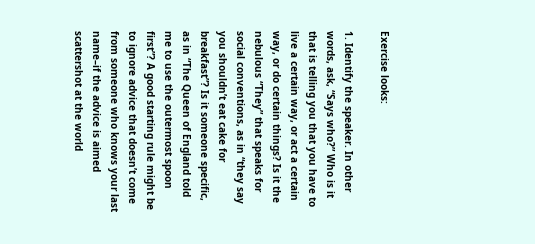Exercise looks:

1. Identify the speaker. In other words, ask, “Says who?” Who is it that is telling you that you have to live a certain way, or act a certain way, or do certain things? Is it the nebulous “They” that speaks for social conventions, as in “they say you shouldn’t eat cake for breakfast”? Is it someone specific, as in “The Queen of England told me to use the outermost spoon first”? A good starting rule might be to ignore advice that doesn’t come from someone who knows your last name–if the advice is aimed scattershot at the world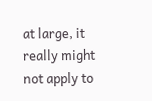at large, it really might not apply to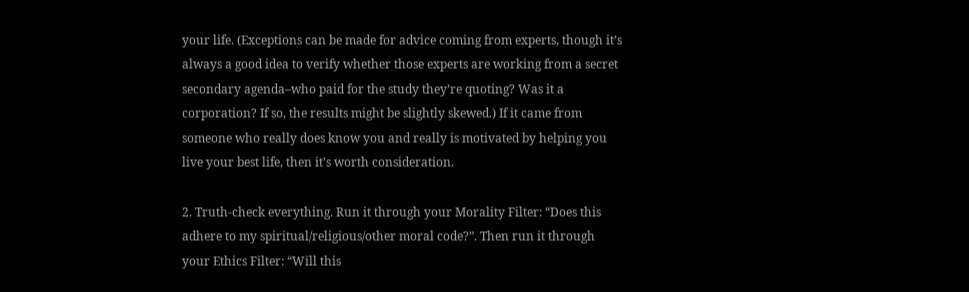your life. (Exceptions can be made for advice coming from experts, though it’s always a good idea to verify whether those experts are working from a secret secondary agenda–who paid for the study they’re quoting? Was it a corporation? If so, the results might be slightly skewed.) If it came from someone who really does know you and really is motivated by helping you live your best life, then it’s worth consideration.

2. Truth-check everything. Run it through your Morality Filter: “Does this adhere to my spiritual/religious/other moral code?”. Then run it through your Ethics Filter: “Will this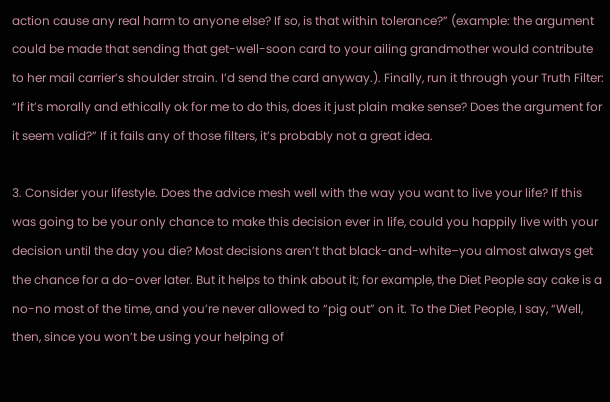action cause any real harm to anyone else? If so, is that within tolerance?” (example: the argument could be made that sending that get-well-soon card to your ailing grandmother would contribute to her mail carrier’s shoulder strain. I’d send the card anyway.). Finally, run it through your Truth Filter: “If it’s morally and ethically ok for me to do this, does it just plain make sense? Does the argument for it seem valid?” If it fails any of those filters, it’s probably not a great idea.

3. Consider your lifestyle. Does the advice mesh well with the way you want to live your life? If this was going to be your only chance to make this decision ever in life, could you happily live with your decision until the day you die? Most decisions aren’t that black-and-white–you almost always get the chance for a do-over later. But it helps to think about it; for example, the Diet People say cake is a no-no most of the time, and you’re never allowed to “pig out” on it. To the Diet People, I say, “Well, then, since you won’t be using your helping of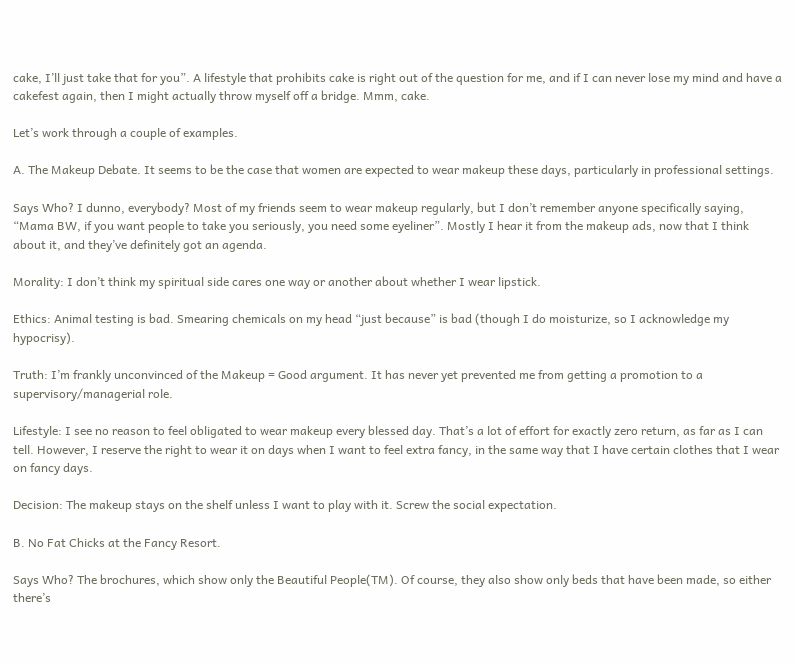cake, I’ll just take that for you”. A lifestyle that prohibits cake is right out of the question for me, and if I can never lose my mind and have a cakefest again, then I might actually throw myself off a bridge. Mmm, cake.

Let’s work through a couple of examples.

A. The Makeup Debate. It seems to be the case that women are expected to wear makeup these days, particularly in professional settings.

Says Who? I dunno, everybody? Most of my friends seem to wear makeup regularly, but I don’t remember anyone specifically saying, “Mama BW, if you want people to take you seriously, you need some eyeliner”. Mostly I hear it from the makeup ads, now that I think about it, and they’ve definitely got an agenda.

Morality: I don’t think my spiritual side cares one way or another about whether I wear lipstick.

Ethics: Animal testing is bad. Smearing chemicals on my head “just because” is bad (though I do moisturize, so I acknowledge my hypocrisy).

Truth: I’m frankly unconvinced of the Makeup = Good argument. It has never yet prevented me from getting a promotion to a supervisory/managerial role.

Lifestyle: I see no reason to feel obligated to wear makeup every blessed day. That’s a lot of effort for exactly zero return, as far as I can tell. However, I reserve the right to wear it on days when I want to feel extra fancy, in the same way that I have certain clothes that I wear on fancy days.

Decision: The makeup stays on the shelf unless I want to play with it. Screw the social expectation.

B. No Fat Chicks at the Fancy Resort.

Says Who? The brochures, which show only the Beautiful People(TM). Of course, they also show only beds that have been made, so either there’s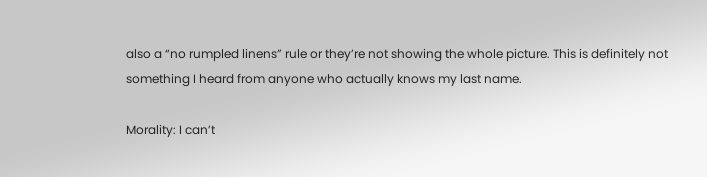also a “no rumpled linens” rule or they’re not showing the whole picture. This is definitely not something I heard from anyone who actually knows my last name.

Morality: I can’t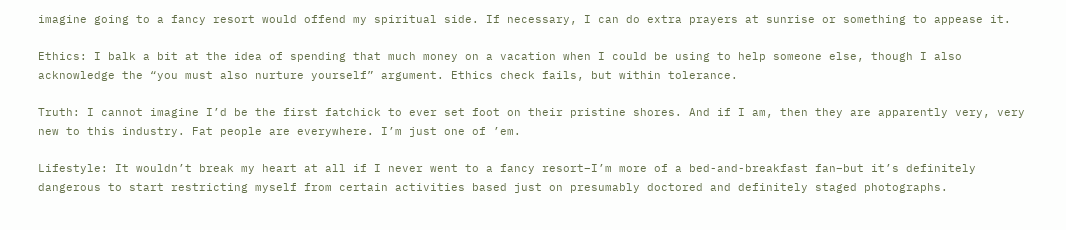imagine going to a fancy resort would offend my spiritual side. If necessary, I can do extra prayers at sunrise or something to appease it.

Ethics: I balk a bit at the idea of spending that much money on a vacation when I could be using to help someone else, though I also acknowledge the “you must also nurture yourself” argument. Ethics check fails, but within tolerance.

Truth: I cannot imagine I’d be the first fatchick to ever set foot on their pristine shores. And if I am, then they are apparently very, very new to this industry. Fat people are everywhere. I’m just one of ’em.

Lifestyle: It wouldn’t break my heart at all if I never went to a fancy resort–I’m more of a bed-and-breakfast fan–but it’s definitely dangerous to start restricting myself from certain activities based just on presumably doctored and definitely staged photographs.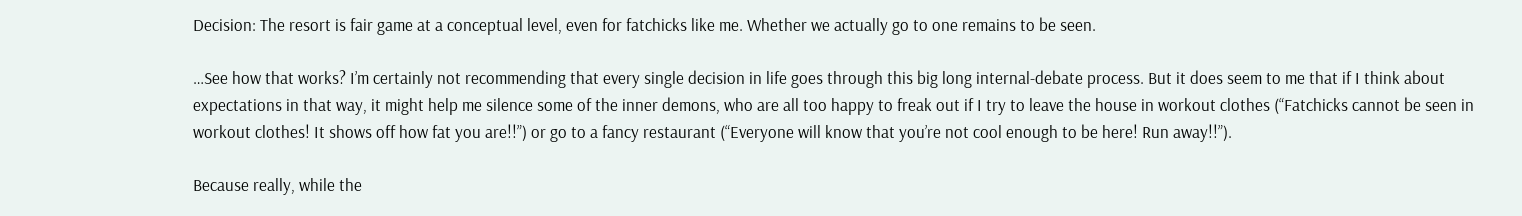Decision: The resort is fair game at a conceptual level, even for fatchicks like me. Whether we actually go to one remains to be seen.

…See how that works? I’m certainly not recommending that every single decision in life goes through this big long internal-debate process. But it does seem to me that if I think about expectations in that way, it might help me silence some of the inner demons, who are all too happy to freak out if I try to leave the house in workout clothes (“Fatchicks cannot be seen in workout clothes! It shows off how fat you are!!”) or go to a fancy restaurant (“Everyone will know that you’re not cool enough to be here! Run away!!”).

Because really, while the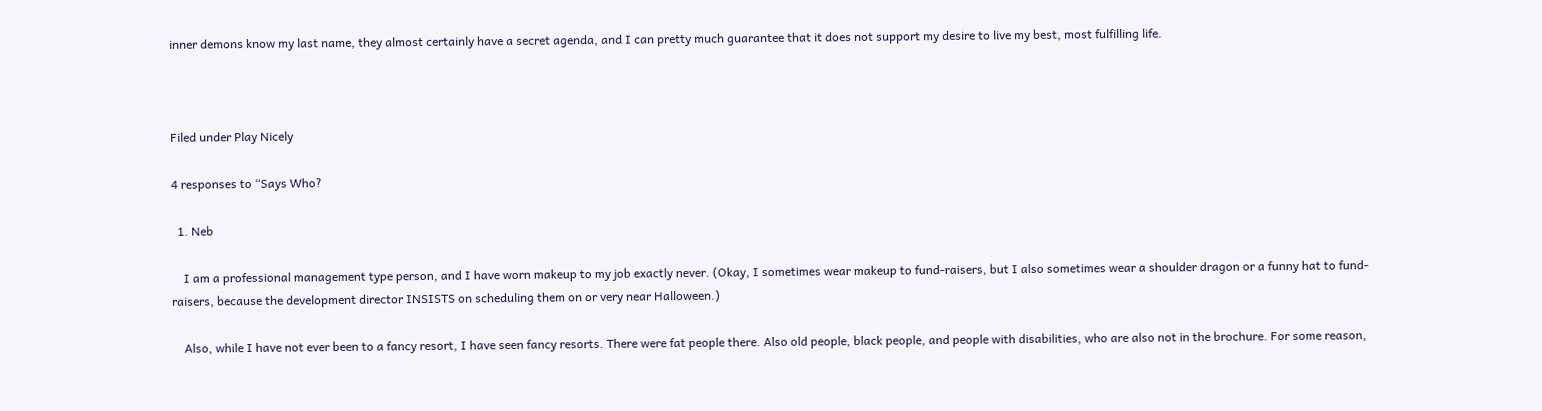inner demons know my last name, they almost certainly have a secret agenda, and I can pretty much guarantee that it does not support my desire to live my best, most fulfilling life.



Filed under Play Nicely

4 responses to “Says Who?

  1. Neb

    I am a professional management type person, and I have worn makeup to my job exactly never. (Okay, I sometimes wear makeup to fund-raisers, but I also sometimes wear a shoulder dragon or a funny hat to fund-raisers, because the development director INSISTS on scheduling them on or very near Halloween.)

    Also, while I have not ever been to a fancy resort, I have seen fancy resorts. There were fat people there. Also old people, black people, and people with disabilities, who are also not in the brochure. For some reason,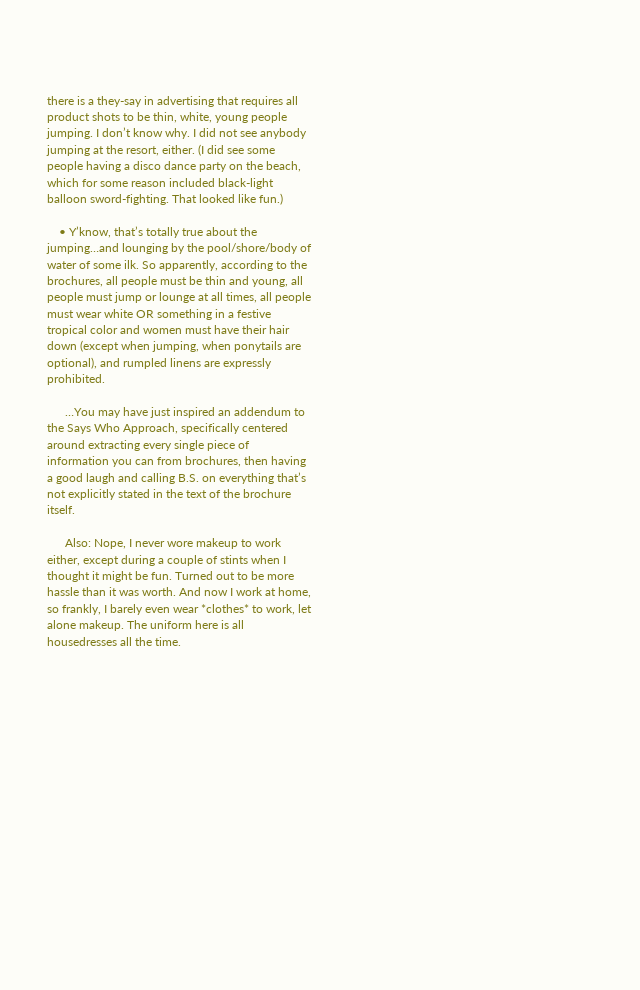there is a they-say in advertising that requires all product shots to be thin, white, young people jumping. I don’t know why. I did not see anybody jumping at the resort, either. (I did see some people having a disco dance party on the beach, which for some reason included black-light balloon sword-fighting. That looked like fun.)

    • Y’know, that’s totally true about the jumping…and lounging by the pool/shore/body of water of some ilk. So apparently, according to the brochures, all people must be thin and young, all people must jump or lounge at all times, all people must wear white OR something in a festive tropical color and women must have their hair down (except when jumping, when ponytails are optional), and rumpled linens are expressly prohibited.

      …You may have just inspired an addendum to the Says Who Approach, specifically centered around extracting every single piece of information you can from brochures, then having a good laugh and calling B.S. on everything that’s not explicitly stated in the text of the brochure itself.

      Also: Nope, I never wore makeup to work either, except during a couple of stints when I thought it might be fun. Turned out to be more hassle than it was worth. And now I work at home, so frankly, I barely even wear *clothes* to work, let alone makeup. The uniform here is all housedresses all the time.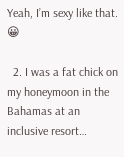Yeah, I’m sexy like that. 😀

  2. I was a fat chick on my honeymoon in the Bahamas at an inclusive resort…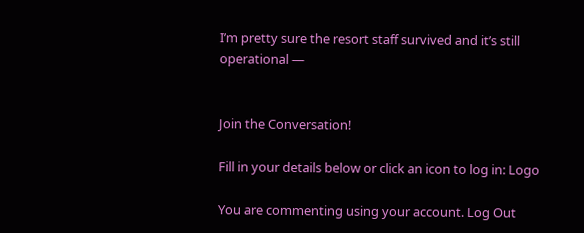I’m pretty sure the resort staff survived and it’s still operational —


Join the Conversation!

Fill in your details below or click an icon to log in: Logo

You are commenting using your account. Log Out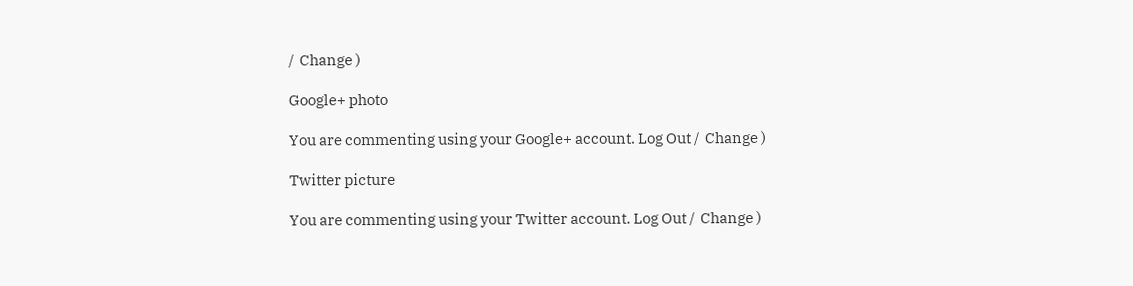/  Change )

Google+ photo

You are commenting using your Google+ account. Log Out /  Change )

Twitter picture

You are commenting using your Twitter account. Log Out /  Change )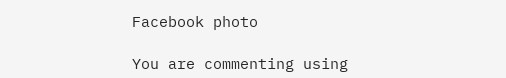Facebook photo

You are commenting using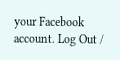your Facebook account. Log Out /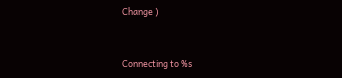Change )


Connecting to %s